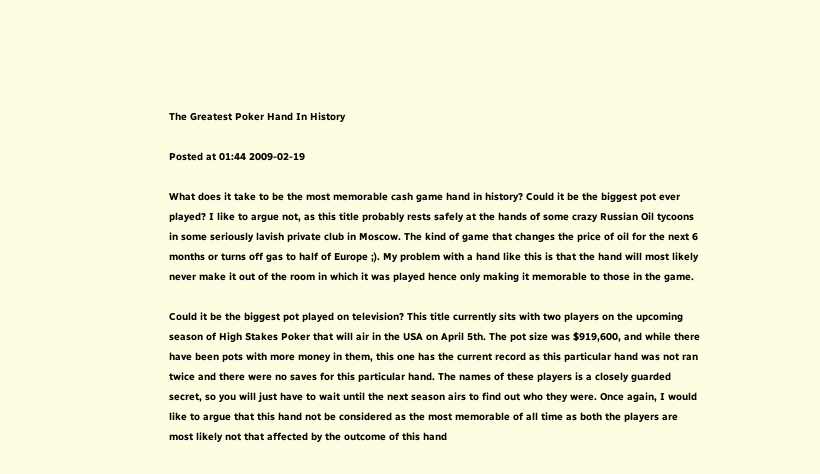The Greatest Poker Hand In History

Posted at 01:44 2009-02-19

What does it take to be the most memorable cash game hand in history? Could it be the biggest pot ever played? I like to argue not, as this title probably rests safely at the hands of some crazy Russian Oil tycoons in some seriously lavish private club in Moscow. The kind of game that changes the price of oil for the next 6 months or turns off gas to half of Europe ;). My problem with a hand like this is that the hand will most likely never make it out of the room in which it was played hence only making it memorable to those in the game.

Could it be the biggest pot played on television? This title currently sits with two players on the upcoming season of High Stakes Poker that will air in the USA on April 5th. The pot size was $919,600, and while there have been pots with more money in them, this one has the current record as this particular hand was not ran twice and there were no saves for this particular hand. The names of these players is a closely guarded secret, so you will just have to wait until the next season airs to find out who they were. Once again, I would like to argue that this hand not be considered as the most memorable of all time as both the players are most likely not that affected by the outcome of this hand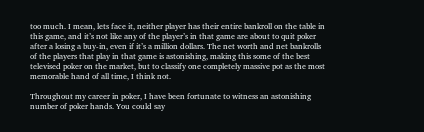too much. I mean, lets face it, neither player has their entire bankroll on the table in this game, and it’s not like any of the player’s in that game are about to quit poker after a losing a buy-in, even if it’s a million dollars. The net worth and net bankrolls of the players that play in that game is astonishing, making this some of the best televised poker on the market, but to classify one completely massive pot as the most memorable hand of all time, I think not.

Throughout my career in poker, I have been fortunate to witness an astonishing number of poker hands. You could say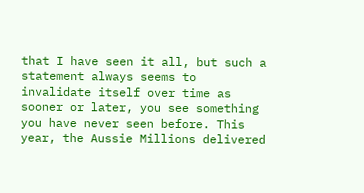that I have seen it all, but such a statement always seems to invalidate itself over time as sooner or later, you see something you have never seen before. This year, the Aussie Millions delivered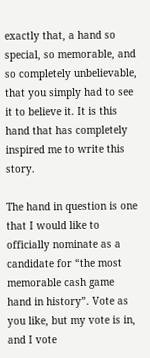exactly that, a hand so special, so memorable, and so completely unbelievable, that you simply had to see it to believe it. It is this hand that has completely inspired me to write this story.

The hand in question is one that I would like to officially nominate as a candidate for “the most memorable cash game hand in history”. Vote as you like, but my vote is in, and I vote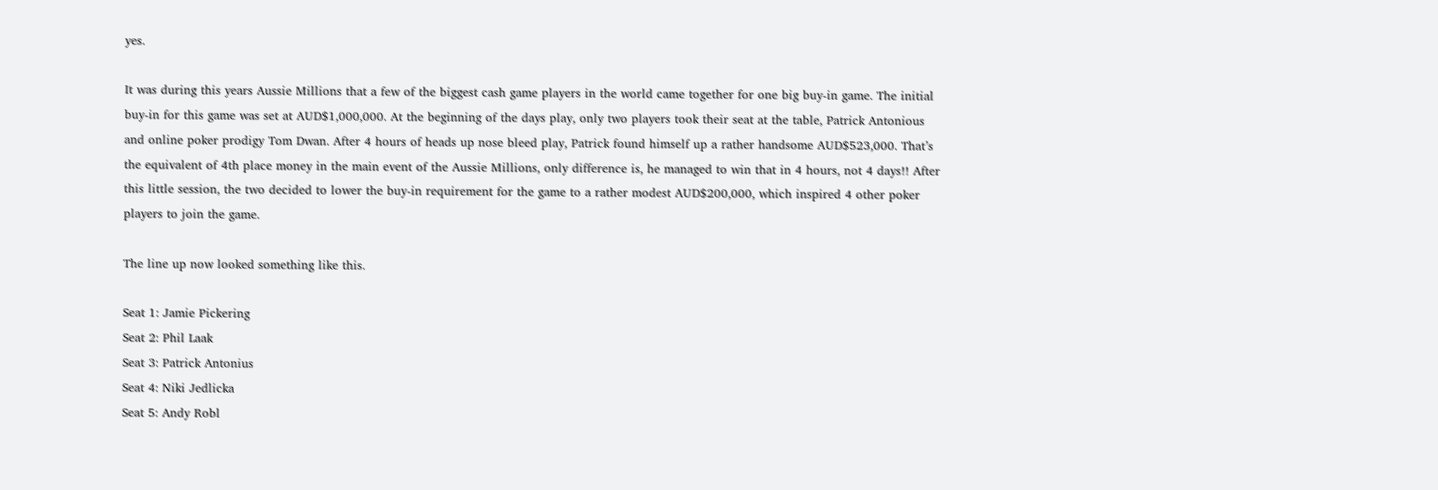yes.

It was during this years Aussie Millions that a few of the biggest cash game players in the world came together for one big buy-in game. The initial buy-in for this game was set at AUD$1,000,000. At the beginning of the days play, only two players took their seat at the table, Patrick Antonious and online poker prodigy Tom Dwan. After 4 hours of heads up nose bleed play, Patrick found himself up a rather handsome AUD$523,000. That’s the equivalent of 4th place money in the main event of the Aussie Millions, only difference is, he managed to win that in 4 hours, not 4 days!! After this little session, the two decided to lower the buy-in requirement for the game to a rather modest AUD$200,000, which inspired 4 other poker players to join the game.

The line up now looked something like this.

Seat 1: Jamie Pickering
Seat 2: Phil Laak
Seat 3: Patrick Antonius
Seat 4: Niki Jedlicka
Seat 5: Andy Robl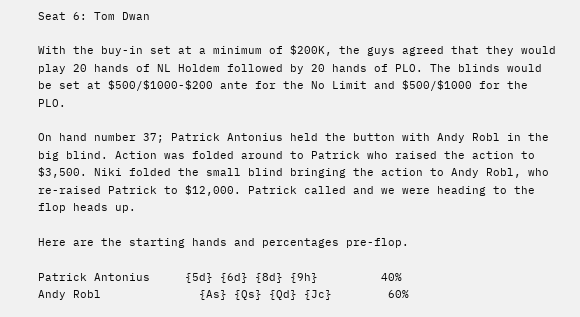Seat 6: Tom Dwan

With the buy-in set at a minimum of $200K, the guys agreed that they would play 20 hands of NL Holdem followed by 20 hands of PLO. The blinds would be set at $500/$1000-$200 ante for the No Limit and $500/$1000 for the PLO.

On hand number 37; Patrick Antonius held the button with Andy Robl in the big blind. Action was folded around to Patrick who raised the action to $3,500. Niki folded the small blind bringing the action to Andy Robl, who re-raised Patrick to $12,000. Patrick called and we were heading to the flop heads up.

Here are the starting hands and percentages pre-flop.

Patrick Antonius     {5d} {6d} {8d} {9h}         40%
Andy Robl              {As} {Qs} {Qd} {Jc}        60%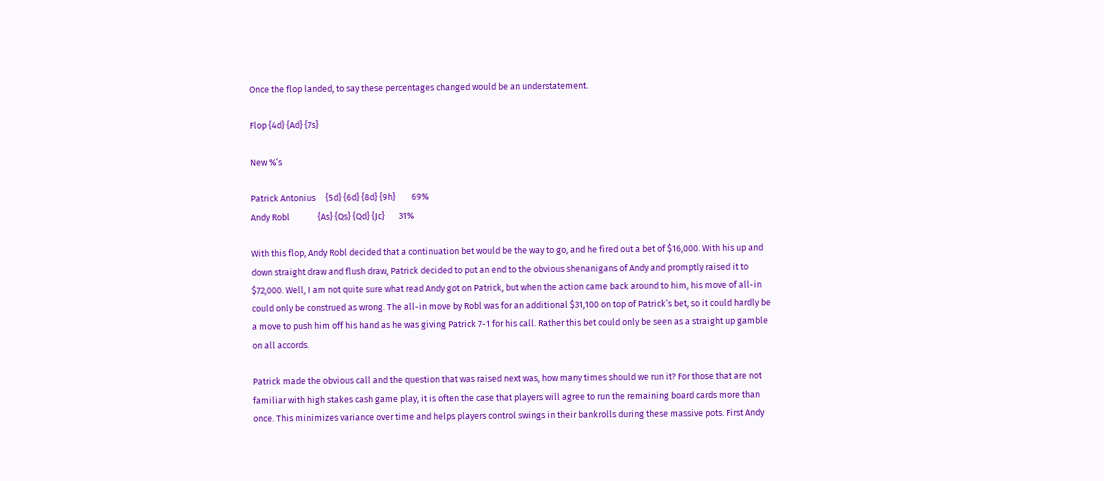Once the flop landed, to say these percentages changed would be an understatement.

Flop {4d} {Ad} {7s}

New %’s

Patrick Antonius     {5d} {6d} {8d} {9h}        69%
Andy Robl              {As} {Qs} {Qd} {Jc}       31%

With this flop, Andy Robl decided that a continuation bet would be the way to go, and he fired out a bet of $16,000. With his up and down straight draw and flush draw, Patrick decided to put an end to the obvious shenanigans of Andy and promptly raised it to $72,000. Well, I am not quite sure what read Andy got on Patrick, but when the action came back around to him, his move of all-in could only be construed as wrong. The all-in move by Robl was for an additional $31,100 on top of Patrick’s bet, so it could hardly be a move to push him off his hand as he was giving Patrick 7-1 for his call. Rather this bet could only be seen as a straight up gamble on all accords.

Patrick made the obvious call and the question that was raised next was, how many times should we run it? For those that are not familiar with high stakes cash game play, it is often the case that players will agree to run the remaining board cards more than once. This minimizes variance over time and helps players control swings in their bankrolls during these massive pots. First Andy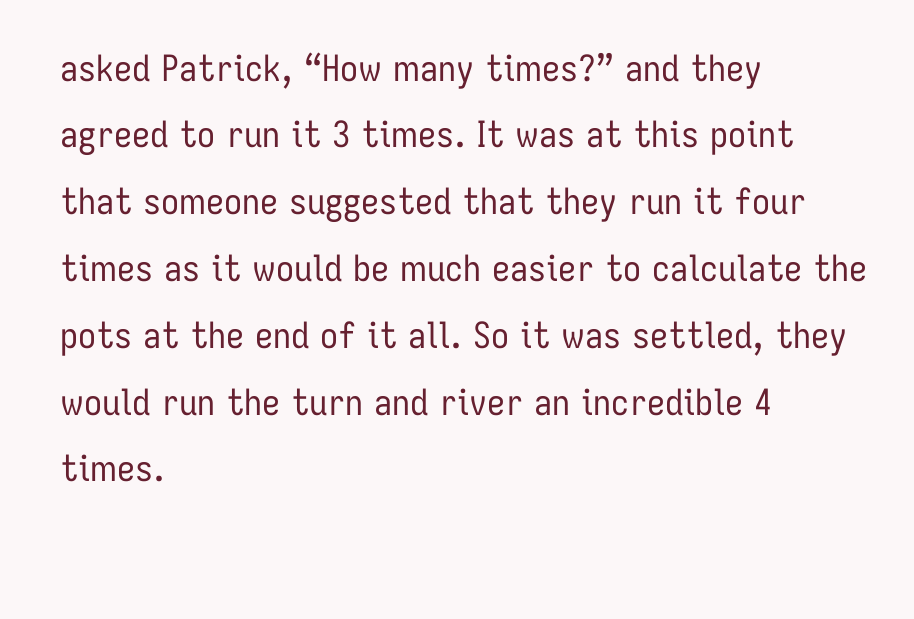asked Patrick, “How many times?” and they agreed to run it 3 times. It was at this point that someone suggested that they run it four times as it would be much easier to calculate the pots at the end of it all. So it was settled, they would run the turn and river an incredible 4 times.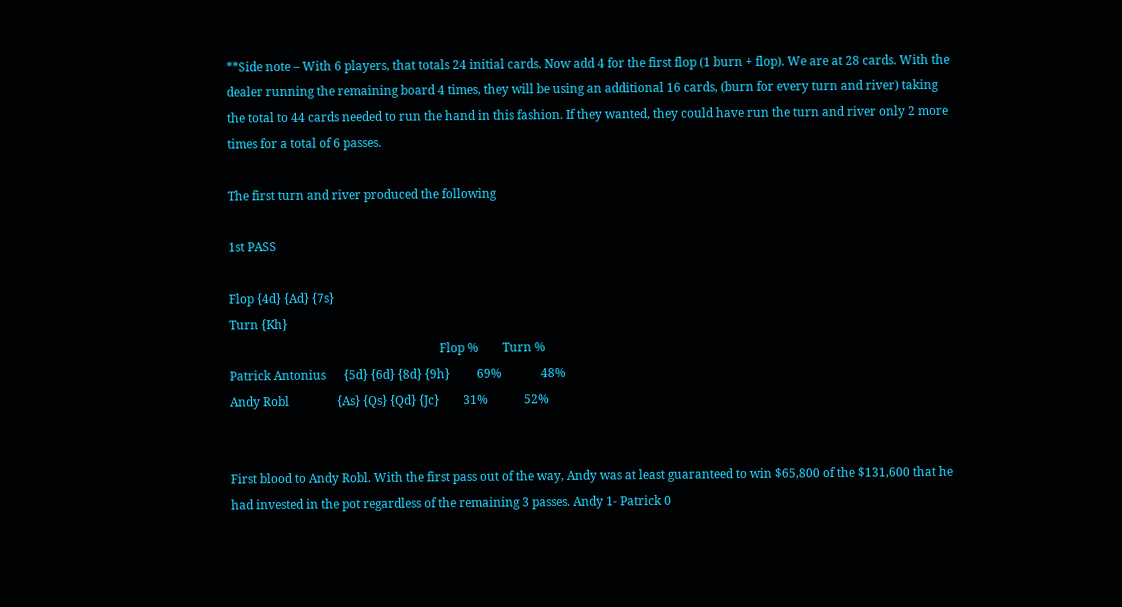**Side note – With 6 players, that totals 24 initial cards. Now add 4 for the first flop (1 burn + flop). We are at 28 cards. With the dealer running the remaining board 4 times, they will be using an additional 16 cards, (burn for every turn and river) taking the total to 44 cards needed to run the hand in this fashion. If they wanted, they could have run the turn and river only 2 more times for a total of 6 passes.

The first turn and river produced the following

1st PASS

Flop {4d} {Ad} {7s}
Turn {Kh}
                                                                      Flop %        Turn %
Patrick Antonius      {5d} {6d} {8d} {9h}         69%             48%
Andy Robl                {As} {Qs} {Qd} {Jc}        31%            52%


First blood to Andy Robl. With the first pass out of the way, Andy was at least guaranteed to win $65,800 of the $131,600 that he had invested in the pot regardless of the remaining 3 passes. Andy 1- Patrick 0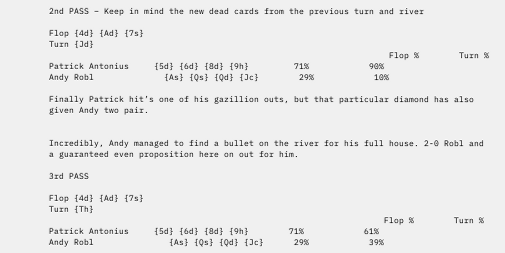2nd PASS – Keep in mind the new dead cards from the previous turn and river

Flop {4d} {Ad} {7s}
Turn {Jd}
                                                                    Flop %        Turn %
Patrick Antonius     {5d} {6d} {8d} {9h}         71%            90%
Andy Robl              {As} {Qs} {Qd} {Jc}        29%            10%

Finally Patrick hit’s one of his gazillion outs, but that particular diamond has also given Andy two pair.


Incredibly, Andy managed to find a bullet on the river for his full house. 2-0 Robl and a guaranteed even proposition here on out for him.

3rd PASS

Flop {4d} {Ad} {7s}
Turn {Th}
                                                                   Flop %        Turn %
Patrick Antonius     {5d} {6d} {8d} {9h}        71%            61%
Andy Robl               {As} {Qs} {Qd} {Jc}      29%            39%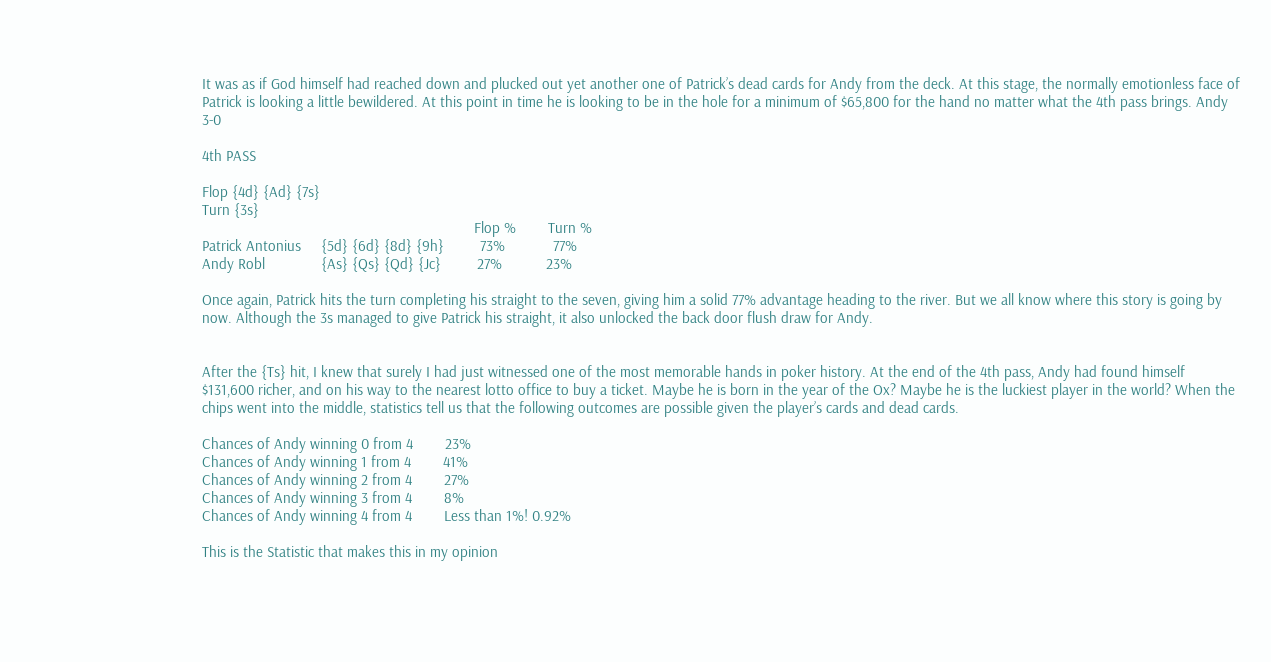It was as if God himself had reached down and plucked out yet another one of Patrick’s dead cards for Andy from the deck. At this stage, the normally emotionless face of Patrick is looking a little bewildered. At this point in time he is looking to be in the hole for a minimum of $65,800 for the hand no matter what the 4th pass brings. Andy 3-0

4th PASS

Flop {4d} {Ad} {7s}
Turn {3s}
                                                                    Flop %        Turn %
Patrick Antonius     {5d} {6d} {8d} {9h}         73%            77%
Andy Robl              {As} {Qs} {Qd} {Jc}         27%           23%

Once again, Patrick hits the turn completing his straight to the seven, giving him a solid 77% advantage heading to the river. But we all know where this story is going by now. Although the 3s managed to give Patrick his straight, it also unlocked the back door flush draw for Andy.


After the {Ts} hit, I knew that surely I had just witnessed one of the most memorable hands in poker history. At the end of the 4th pass, Andy had found himself $131,600 richer, and on his way to the nearest lotto office to buy a ticket. Maybe he is born in the year of the Ox? Maybe he is the luckiest player in the world? When the chips went into the middle, statistics tell us that the following outcomes are possible given the player’s cards and dead cards.

Chances of Andy winning 0 from 4        23%
Chances of Andy winning 1 from 4        41%
Chances of Andy winning 2 from 4        27%
Chances of Andy winning 3 from 4        8%
Chances of Andy winning 4 from 4        Less than 1%! 0.92%

This is the Statistic that makes this in my opinion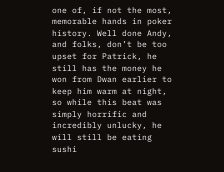one of, if not the most, memorable hands in poker history. Well done Andy, and folks, don’t be too upset for Patrick, he still has the money he won from Dwan earlier to keep him warm at night, so while this beat was simply horrific and incredibly unlucky, he will still be eating sushi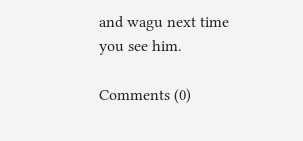and wagu next time you see him.

Comments (0)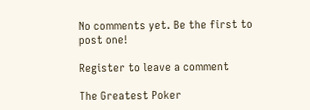No comments yet. Be the first to post one!

Register to leave a comment

The Greatest Poker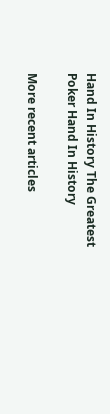Hand In History The Greatest Poker Hand In History

More recent articles